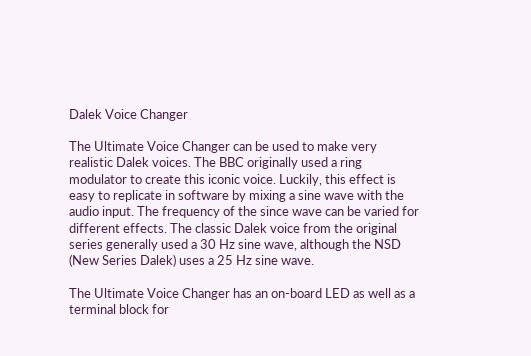Dalek Voice Changer

The Ultimate Voice Changer can be used to make very realistic Dalek voices. The BBC originally used a ring modulator to create this iconic voice. Luckily, this effect is easy to replicate in software by mixing a sine wave with the audio input. The frequency of the since wave can be varied for different effects. The classic Dalek voice from the original series generally used a 30 Hz sine wave, although the NSD (New Series Dalek) uses a 25 Hz sine wave.

The Ultimate Voice Changer has an on-board LED as well as a terminal block for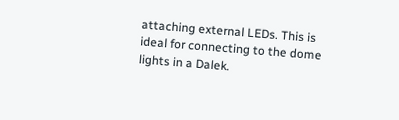attaching external LEDs. This is ideal for connecting to the dome lights in a Dalek.